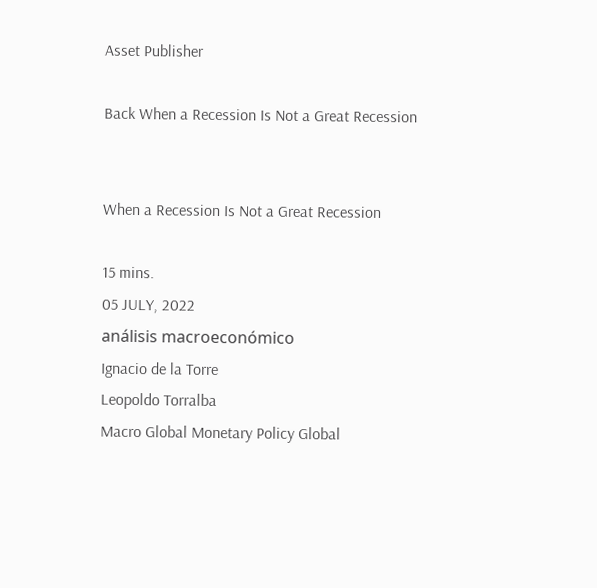Asset Publisher

Back When a Recession Is Not a Great Recession


When a Recession Is Not a Great Recession

15 mins.
05 JULY, 2022
análisis macroeconómico
Ignacio de la Torre
Leopoldo Torralba
Macro Global Monetary Policy Global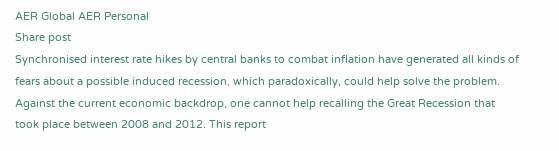AER Global AER Personal
Share post
Synchronised interest rate hikes by central banks to combat inflation have generated all kinds of fears about a possible induced recession, which paradoxically, could help solve the problem. Against the current economic backdrop, one cannot help recalling the Great Recession that took place between 2008 and 2012. This report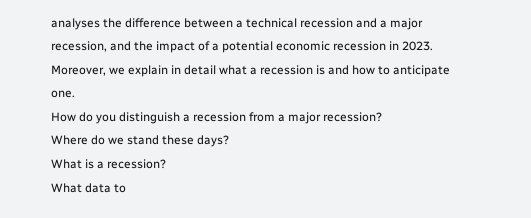analyses the difference between a technical recession and a major recession, and the impact of a potential economic recession in 2023. Moreover, we explain in detail what a recession is and how to anticipate one.
How do you distinguish a recession from a major recession?
Where do we stand these days?
What is a recession?
What data to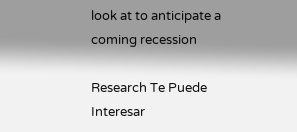look at to anticipate a coming recession

Research Te Puede Interesar